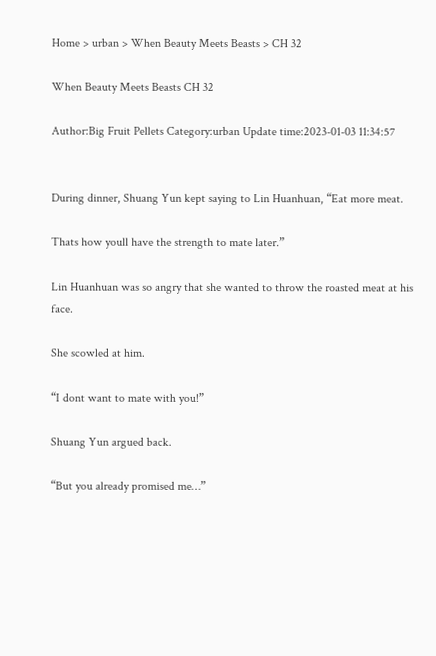Home > urban > When Beauty Meets Beasts > CH 32

When Beauty Meets Beasts CH 32

Author:Big Fruit Pellets Category:urban Update time:2023-01-03 11:34:57


During dinner, Shuang Yun kept saying to Lin Huanhuan, “Eat more meat.

Thats how youll have the strength to mate later.”

Lin Huanhuan was so angry that she wanted to throw the roasted meat at his face.

She scowled at him.

“I dont want to mate with you!”

Shuang Yun argued back.

“But you already promised me…”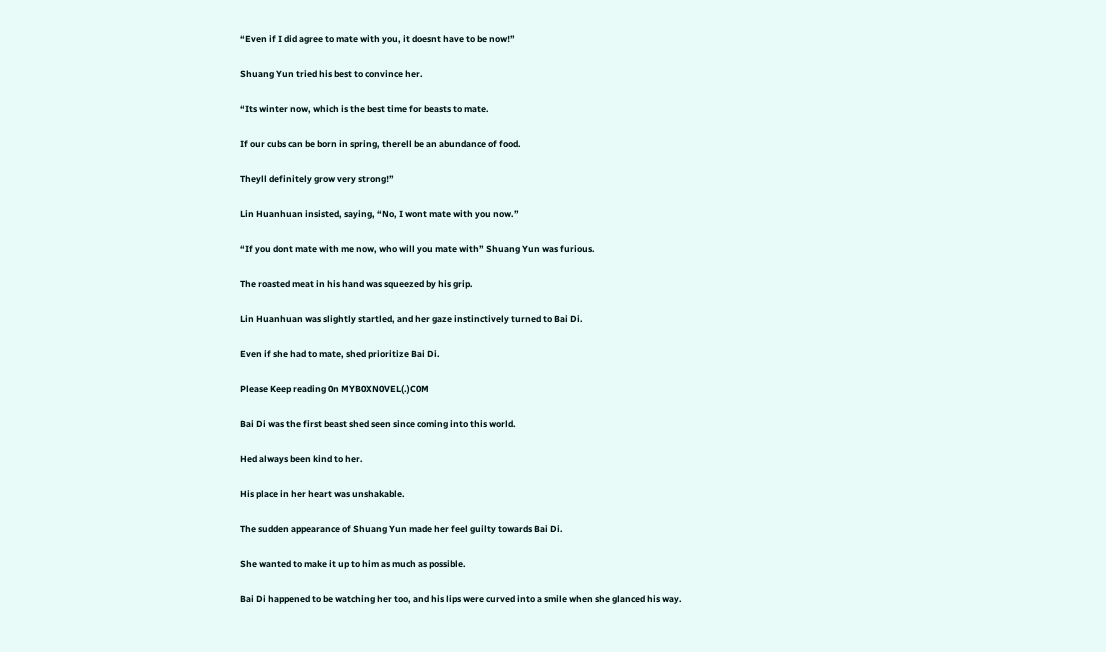“Even if I did agree to mate with you, it doesnt have to be now!”

Shuang Yun tried his best to convince her.

“Its winter now, which is the best time for beasts to mate.

If our cubs can be born in spring, therell be an abundance of food.

Theyll definitely grow very strong!”

Lin Huanhuan insisted, saying, “No, I wont mate with you now.”

“If you dont mate with me now, who will you mate with” Shuang Yun was furious.

The roasted meat in his hand was squeezed by his grip.

Lin Huanhuan was slightly startled, and her gaze instinctively turned to Bai Di.

Even if she had to mate, shed prioritize Bai Di.

Please Keep reading 0n MYB0XN0VEL(.)C0M

Bai Di was the first beast shed seen since coming into this world.

Hed always been kind to her.

His place in her heart was unshakable.

The sudden appearance of Shuang Yun made her feel guilty towards Bai Di.

She wanted to make it up to him as much as possible.

Bai Di happened to be watching her too, and his lips were curved into a smile when she glanced his way.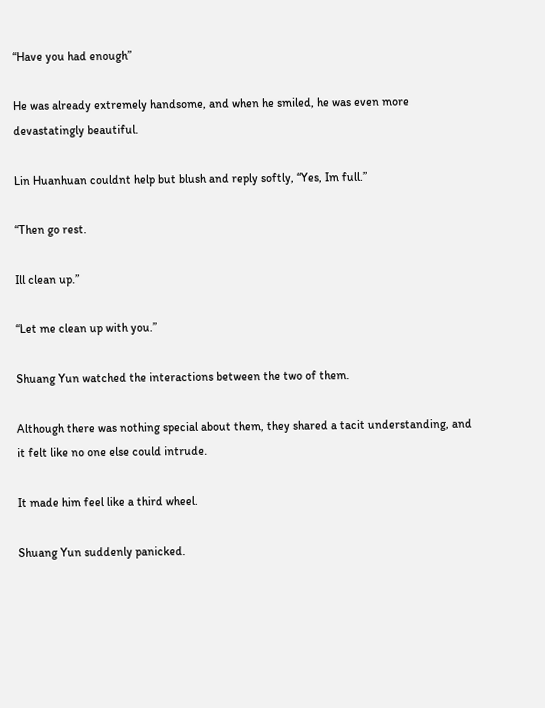“Have you had enough”

He was already extremely handsome, and when he smiled, he was even more devastatingly beautiful.

Lin Huanhuan couldnt help but blush and reply softly, “Yes, Im full.”

“Then go rest.

Ill clean up.”

“Let me clean up with you.”

Shuang Yun watched the interactions between the two of them.

Although there was nothing special about them, they shared a tacit understanding, and it felt like no one else could intrude.

It made him feel like a third wheel.

Shuang Yun suddenly panicked.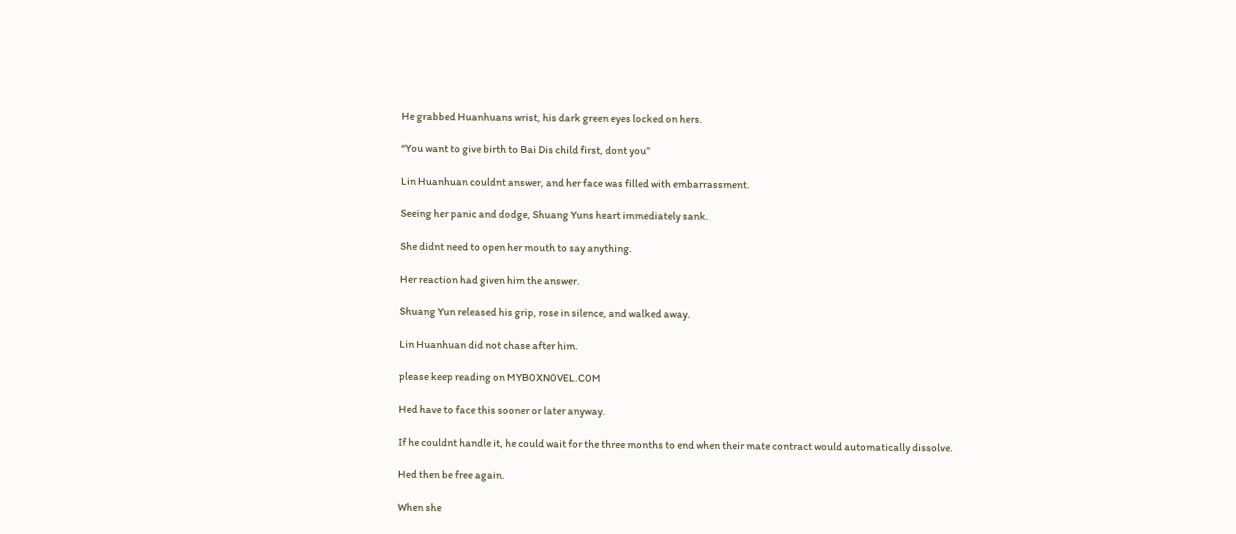He grabbed Huanhuans wrist, his dark green eyes locked on hers.

“You want to give birth to Bai Dis child first, dont you”

Lin Huanhuan couldnt answer, and her face was filled with embarrassment.

Seeing her panic and dodge, Shuang Yuns heart immediately sank.

She didnt need to open her mouth to say anything.

Her reaction had given him the answer.

Shuang Yun released his grip, rose in silence, and walked away.

Lin Huanhuan did not chase after him.

please keep reading on MYB0XN0VEL.C0M

Hed have to face this sooner or later anyway.

If he couldnt handle it, he could wait for the three months to end when their mate contract would automatically dissolve.

Hed then be free again.

When she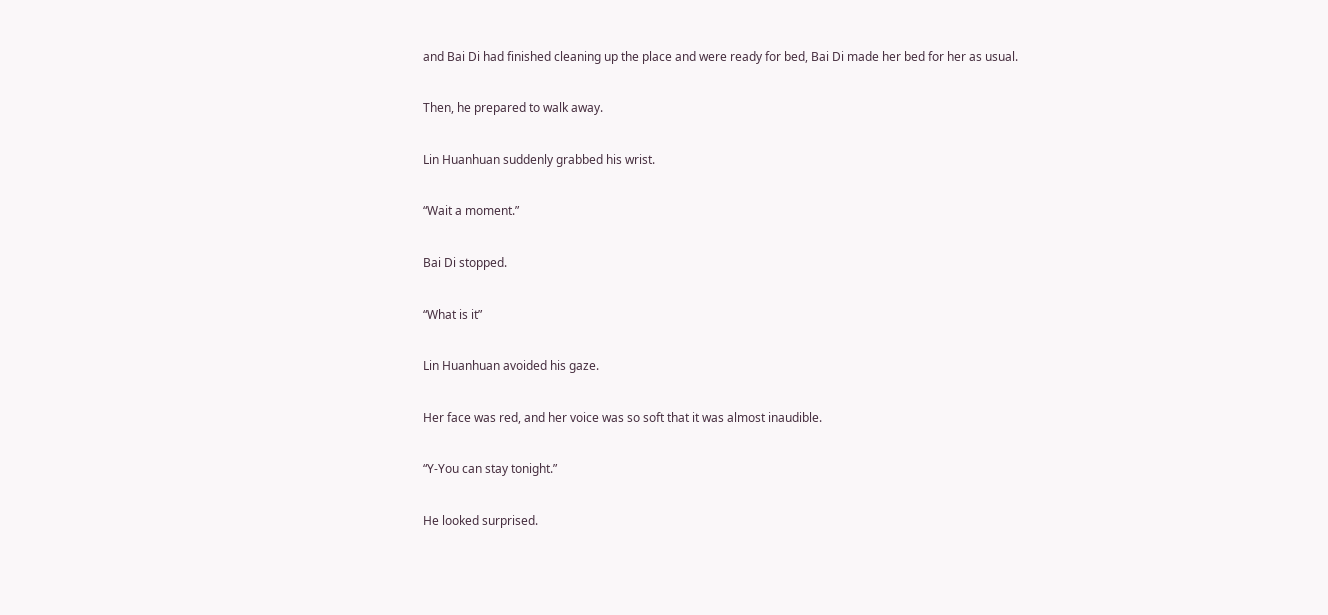and Bai Di had finished cleaning up the place and were ready for bed, Bai Di made her bed for her as usual.

Then, he prepared to walk away.

Lin Huanhuan suddenly grabbed his wrist.

“Wait a moment.”

Bai Di stopped.

“What is it”

Lin Huanhuan avoided his gaze.

Her face was red, and her voice was so soft that it was almost inaudible.

“Y-You can stay tonight.”

He looked surprised.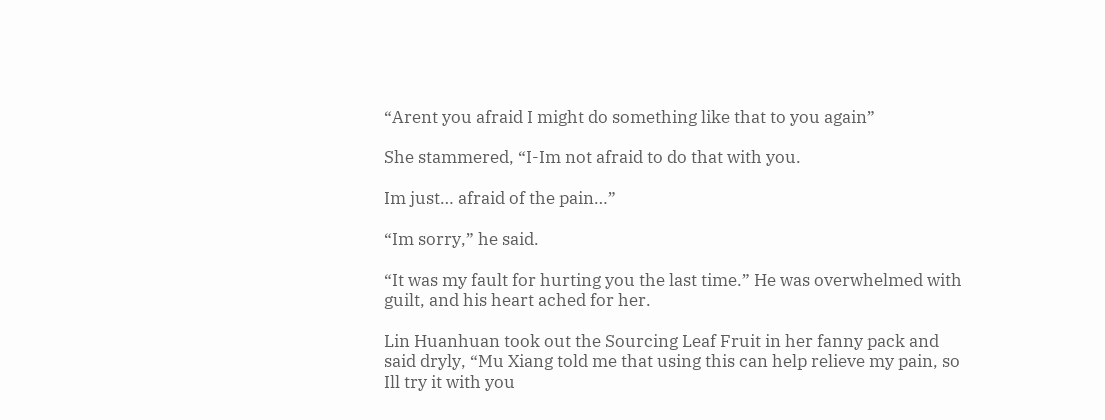“Arent you afraid I might do something like that to you again”

She stammered, “I-Im not afraid to do that with you.

Im just… afraid of the pain…”

“Im sorry,” he said.

“It was my fault for hurting you the last time.” He was overwhelmed with guilt, and his heart ached for her.

Lin Huanhuan took out the Sourcing Leaf Fruit in her fanny pack and said dryly, “Mu Xiang told me that using this can help relieve my pain, so Ill try it with you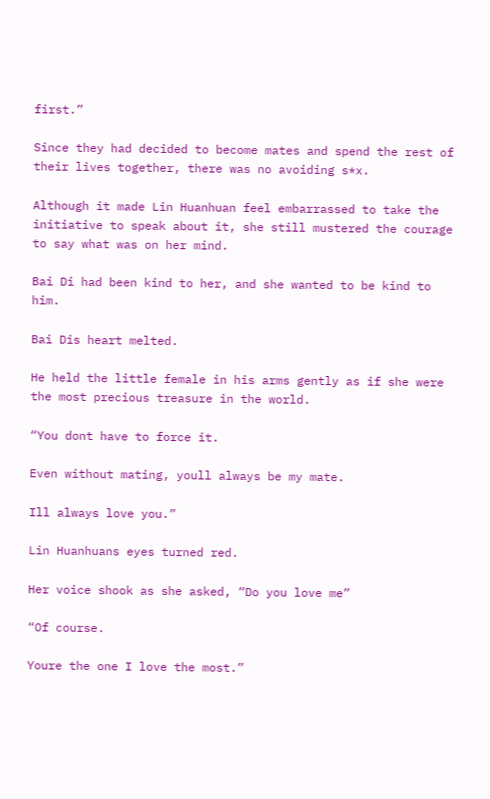first.”

Since they had decided to become mates and spend the rest of their lives together, there was no avoiding s*x.

Although it made Lin Huanhuan feel embarrassed to take the initiative to speak about it, she still mustered the courage to say what was on her mind.

Bai Di had been kind to her, and she wanted to be kind to him.

Bai Dis heart melted.

He held the little female in his arms gently as if she were the most precious treasure in the world.

“You dont have to force it.

Even without mating, youll always be my mate.

Ill always love you.”

Lin Huanhuans eyes turned red.

Her voice shook as she asked, “Do you love me”

“Of course.

Youre the one I love the most.”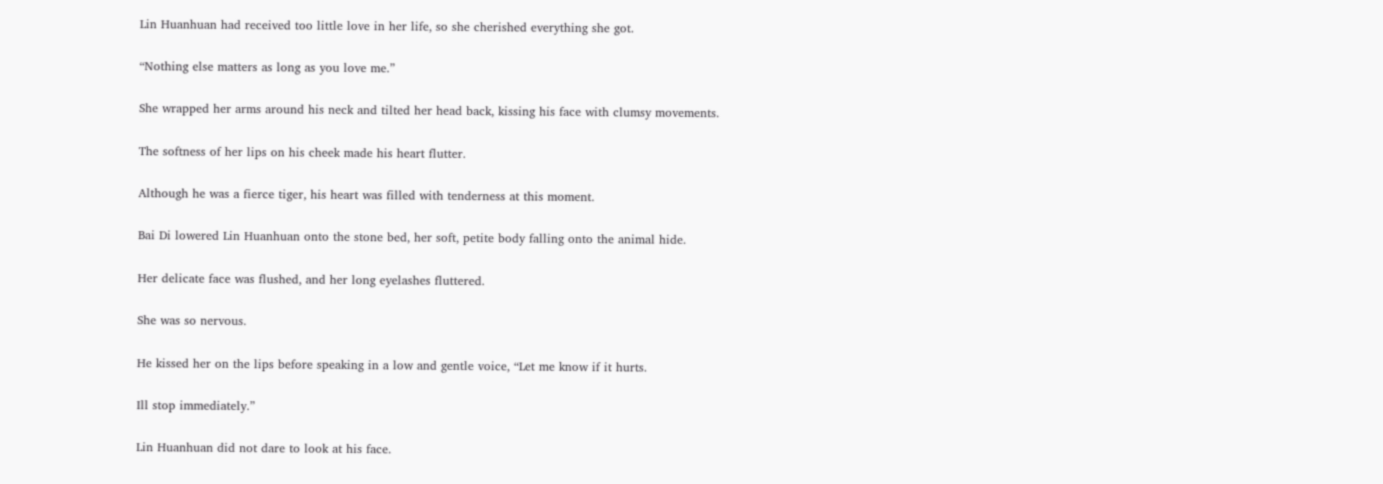Lin Huanhuan had received too little love in her life, so she cherished everything she got.

“Nothing else matters as long as you love me.”

She wrapped her arms around his neck and tilted her head back, kissing his face with clumsy movements.

The softness of her lips on his cheek made his heart flutter.

Although he was a fierce tiger, his heart was filled with tenderness at this moment.

Bai Di lowered Lin Huanhuan onto the stone bed, her soft, petite body falling onto the animal hide.

Her delicate face was flushed, and her long eyelashes fluttered.

She was so nervous.

He kissed her on the lips before speaking in a low and gentle voice, “Let me know if it hurts.

Ill stop immediately.”

Lin Huanhuan did not dare to look at his face.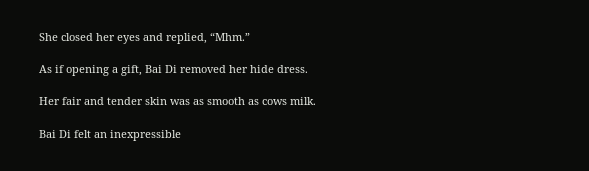She closed her eyes and replied, “Mhm.”

As if opening a gift, Bai Di removed her hide dress.

Her fair and tender skin was as smooth as cows milk.

Bai Di felt an inexpressible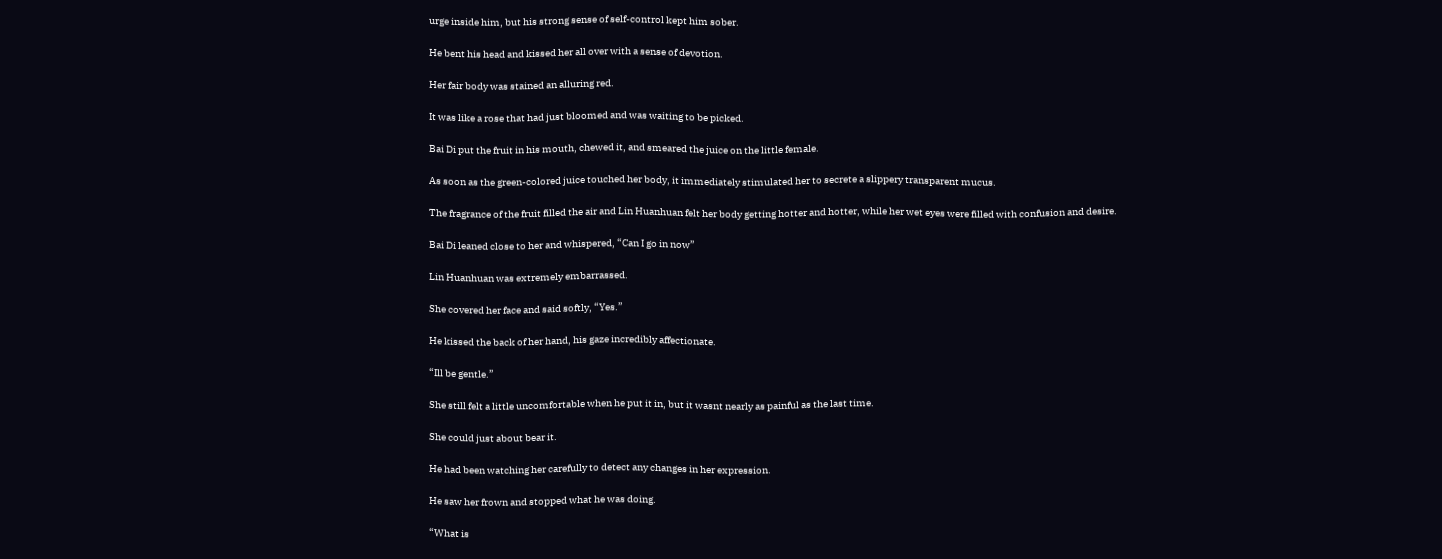urge inside him, but his strong sense of self-control kept him sober.

He bent his head and kissed her all over with a sense of devotion.

Her fair body was stained an alluring red.

It was like a rose that had just bloomed and was waiting to be picked.

Bai Di put the fruit in his mouth, chewed it, and smeared the juice on the little female.

As soon as the green-colored juice touched her body, it immediately stimulated her to secrete a slippery transparent mucus.

The fragrance of the fruit filled the air and Lin Huanhuan felt her body getting hotter and hotter, while her wet eyes were filled with confusion and desire.

Bai Di leaned close to her and whispered, “Can I go in now”

Lin Huanhuan was extremely embarrassed.

She covered her face and said softly, “Yes.”

He kissed the back of her hand, his gaze incredibly affectionate.

“Ill be gentle.”

She still felt a little uncomfortable when he put it in, but it wasnt nearly as painful as the last time.

She could just about bear it.

He had been watching her carefully to detect any changes in her expression.

He saw her frown and stopped what he was doing.

“What is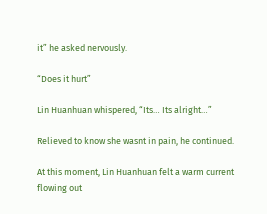it” he asked nervously.

“Does it hurt”

Lin Huanhuan whispered, “Its… Its alright…”

Relieved to know she wasnt in pain, he continued.

At this moment, Lin Huanhuan felt a warm current flowing out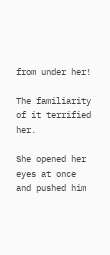from under her!

The familiarity of it terrified her.

She opened her eyes at once and pushed him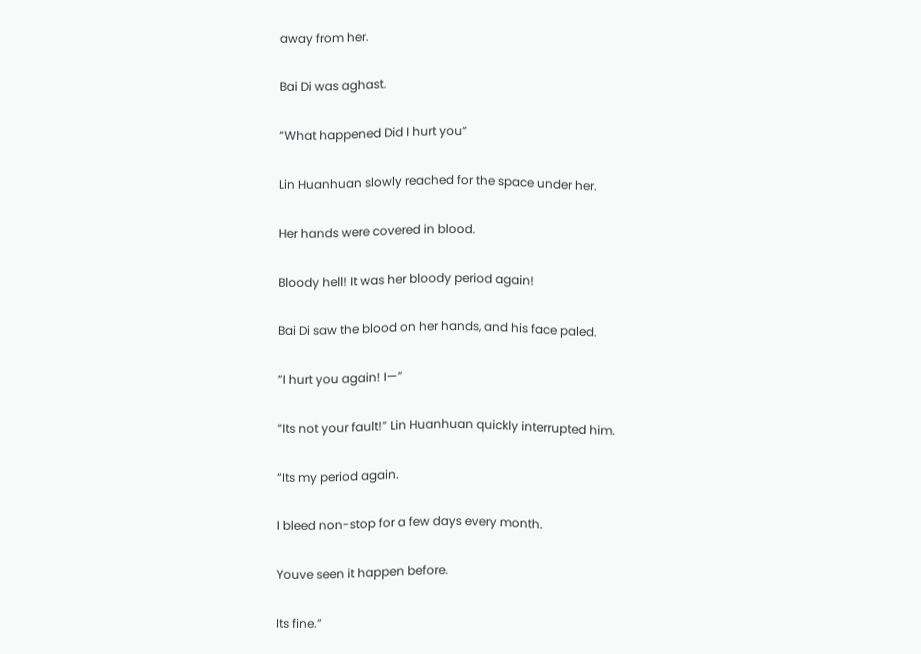away from her.

Bai Di was aghast.

“What happened Did I hurt you”

Lin Huanhuan slowly reached for the space under her.

Her hands were covered in blood.

Bloody hell! It was her bloody period again!

Bai Di saw the blood on her hands, and his face paled.

“I hurt you again! I—”

“Its not your fault!” Lin Huanhuan quickly interrupted him.

“Its my period again.

I bleed non-stop for a few days every month.

Youve seen it happen before.

Its fine.”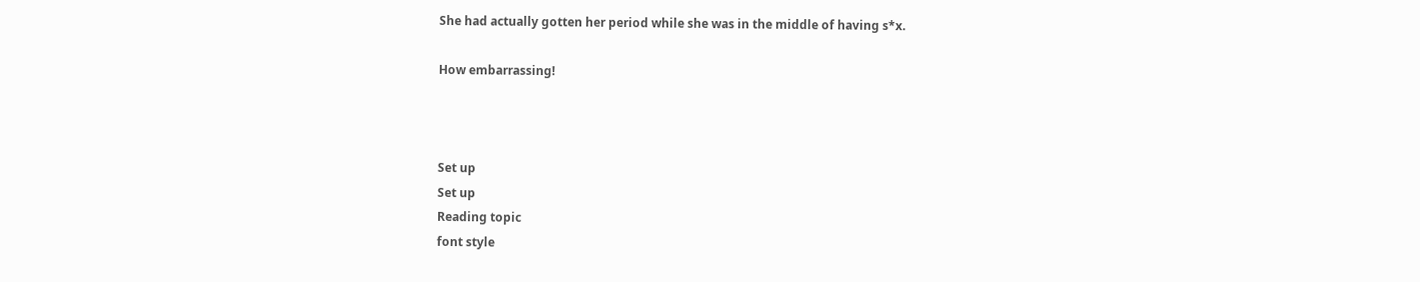She had actually gotten her period while she was in the middle of having s*x.

How embarrassing!



Set up
Set up
Reading topic
font style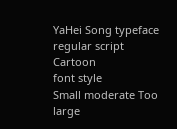YaHei Song typeface regular script Cartoon
font style
Small moderate Too large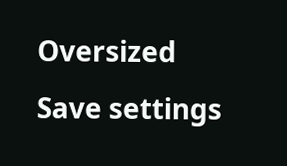Oversized
Save settings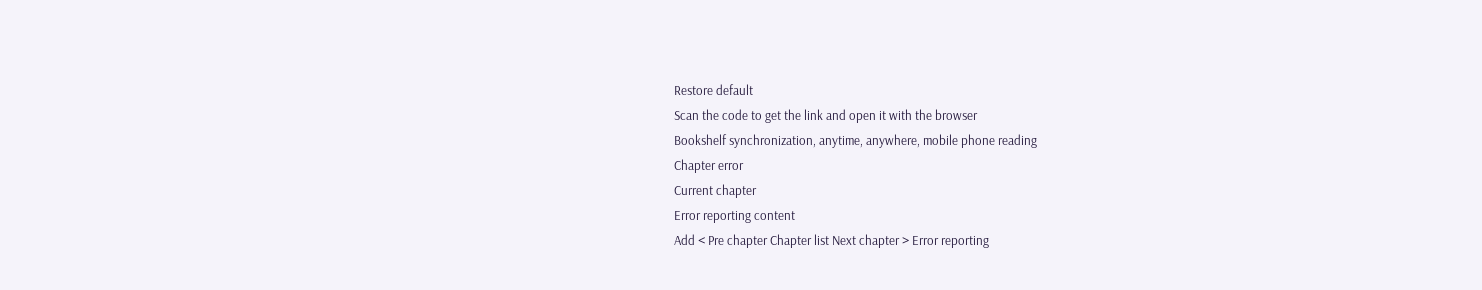Restore default
Scan the code to get the link and open it with the browser
Bookshelf synchronization, anytime, anywhere, mobile phone reading
Chapter error
Current chapter
Error reporting content
Add < Pre chapter Chapter list Next chapter > Error reporting